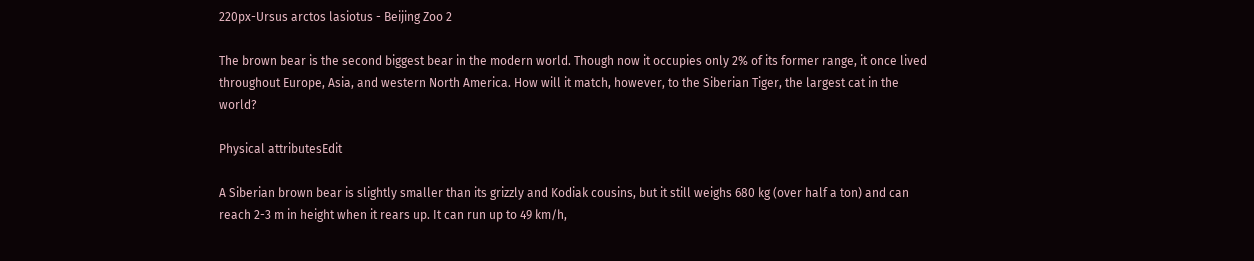220px-Ursus arctos lasiotus - Beijing Zoo 2

The brown bear is the second biggest bear in the modern world. Though now it occupies only 2% of its former range, it once lived throughout Europe, Asia, and western North America. How will it match, however, to the Siberian Tiger, the largest cat in the world?

Physical attributesEdit

A Siberian brown bear is slightly smaller than its grizzly and Kodiak cousins, but it still weighs 680 kg (over half a ton) and can reach 2-3 m in height when it rears up. It can run up to 49 km/h,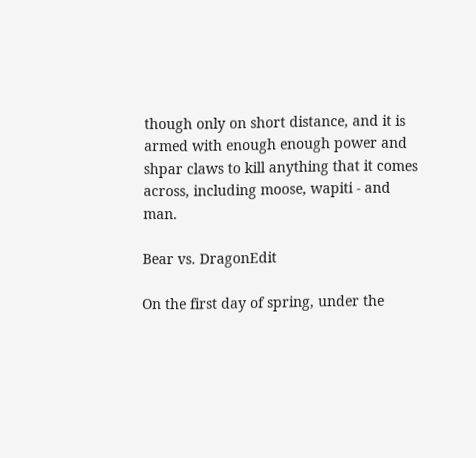though only on short distance, and it is armed with enough enough power and shpar claws to kill anything that it comes across, including moose, wapiti - and man.

Bear vs. DragonEdit

On the first day of spring, under the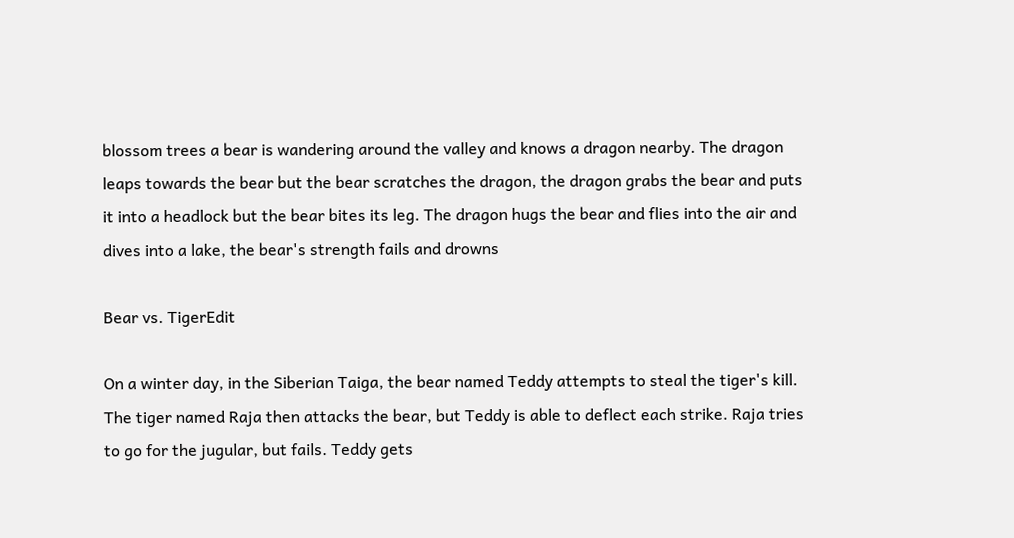blossom trees a bear is wandering around the valley and knows a dragon nearby. The dragon leaps towards the bear but the bear scratches the dragon, the dragon grabs the bear and puts it into a headlock but the bear bites its leg. The dragon hugs the bear and flies into the air and dives into a lake, the bear's strength fails and drowns

Bear vs. TigerEdit

On a winter day, in the Siberian Taiga, the bear named Teddy attempts to steal the tiger's kill. The tiger named Raja then attacks the bear, but Teddy is able to deflect each strike. Raja tries to go for the jugular, but fails. Teddy gets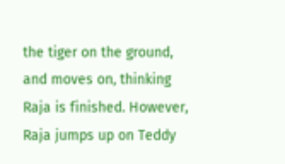the tiger on the ground, and moves on, thinking Raja is finished. However, Raja jumps up on Teddy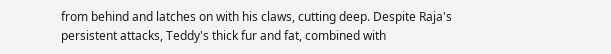from behind and latches on with his claws, cutting deep. Despite Raja's persistent attacks, Teddy's thick fur and fat, combined with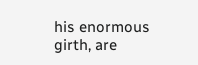his enormous girth, are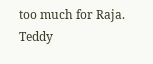too much for Raja. Teddy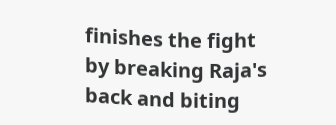finishes the fight by breaking Raja's back and biting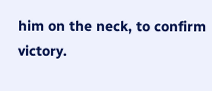him on the neck, to confirm victory.